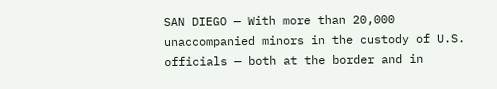SAN DIEGO — With more than 20,000 unaccompanied minors in the custody of U.S. officials — both at the border and in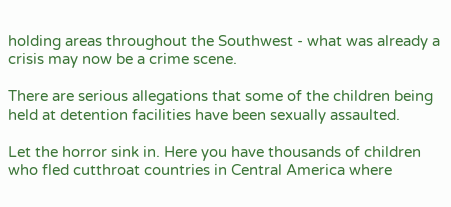holding areas throughout the Southwest - what was already a crisis may now be a crime scene.

There are serious allegations that some of the children being held at detention facilities have been sexually assaulted.

Let the horror sink in. Here you have thousands of children who fled cutthroat countries in Central America where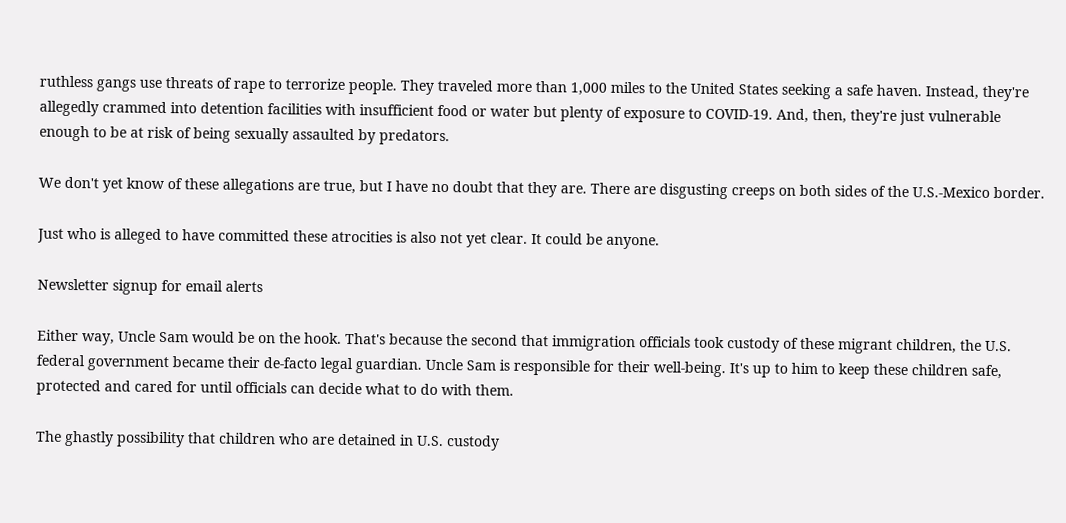ruthless gangs use threats of rape to terrorize people. They traveled more than 1,000 miles to the United States seeking a safe haven. Instead, they're allegedly crammed into detention facilities with insufficient food or water but plenty of exposure to COVID-19. And, then, they're just vulnerable enough to be at risk of being sexually assaulted by predators.

We don't yet know of these allegations are true, but I have no doubt that they are. There are disgusting creeps on both sides of the U.S.-Mexico border.

Just who is alleged to have committed these atrocities is also not yet clear. It could be anyone.

Newsletter signup for email alerts

Either way, Uncle Sam would be on the hook. That's because the second that immigration officials took custody of these migrant children, the U.S. federal government became their de-facto legal guardian. Uncle Sam is responsible for their well-being. It's up to him to keep these children safe, protected and cared for until officials can decide what to do with them.

The ghastly possibility that children who are detained in U.S. custody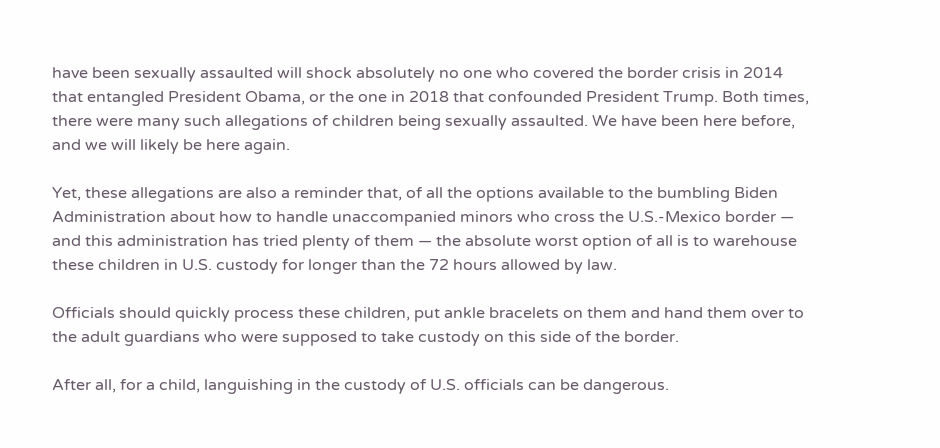have been sexually assaulted will shock absolutely no one who covered the border crisis in 2014 that entangled President Obama, or the one in 2018 that confounded President Trump. Both times, there were many such allegations of children being sexually assaulted. We have been here before, and we will likely be here again.

Yet, these allegations are also a reminder that, of all the options available to the bumbling Biden Administration about how to handle unaccompanied minors who cross the U.S.-Mexico border — and this administration has tried plenty of them — the absolute worst option of all is to warehouse these children in U.S. custody for longer than the 72 hours allowed by law.

Officials should quickly process these children, put ankle bracelets on them and hand them over to the adult guardians who were supposed to take custody on this side of the border.

After all, for a child, languishing in the custody of U.S. officials can be dangerous.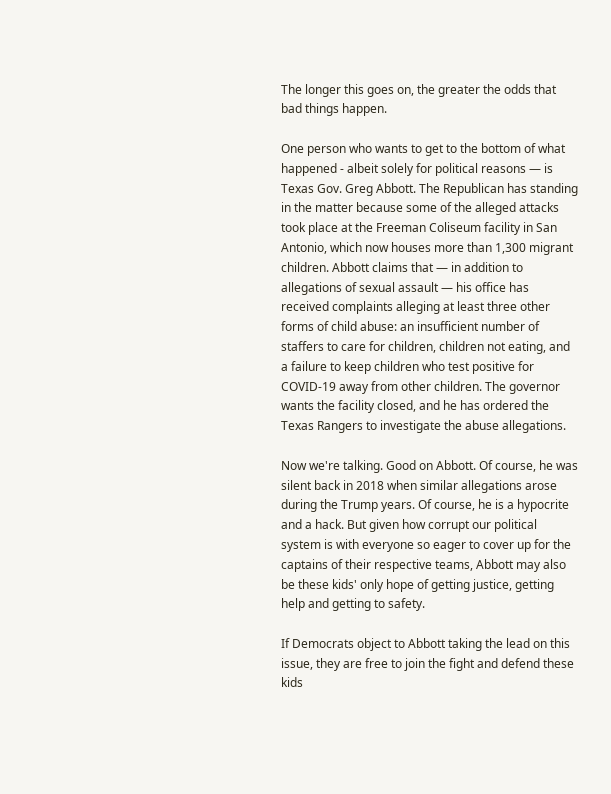The longer this goes on, the greater the odds that bad things happen.

One person who wants to get to the bottom of what happened - albeit solely for political reasons — is Texas Gov. Greg Abbott. The Republican has standing in the matter because some of the alleged attacks took place at the Freeman Coliseum facility in San Antonio, which now houses more than 1,300 migrant children. Abbott claims that — in addition to allegations of sexual assault — his office has received complaints alleging at least three other forms of child abuse: an insufficient number of staffers to care for children, children not eating, and a failure to keep children who test positive for COVID-19 away from other children. The governor wants the facility closed, and he has ordered the Texas Rangers to investigate the abuse allegations.

Now we're talking. Good on Abbott. Of course, he was silent back in 2018 when similar allegations arose during the Trump years. Of course, he is a hypocrite and a hack. But given how corrupt our political system is with everyone so eager to cover up for the captains of their respective teams, Abbott may also be these kids' only hope of getting justice, getting help and getting to safety.

If Democrats object to Abbott taking the lead on this issue, they are free to join the fight and defend these kids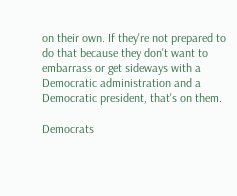on their own. If they're not prepared to do that because they don't want to embarrass or get sideways with a Democratic administration and a Democratic president, that's on them.

Democrats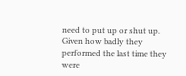need to put up or shut up. Given how badly they performed the last time they were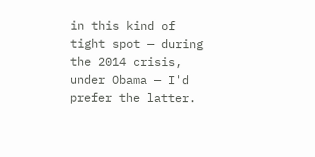in this kind of tight spot — during the 2014 crisis, under Obama — I'd prefer the latter.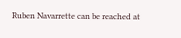Ruben Navarrette can be reached at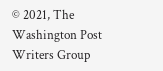© 2021, The Washington Post Writers Group